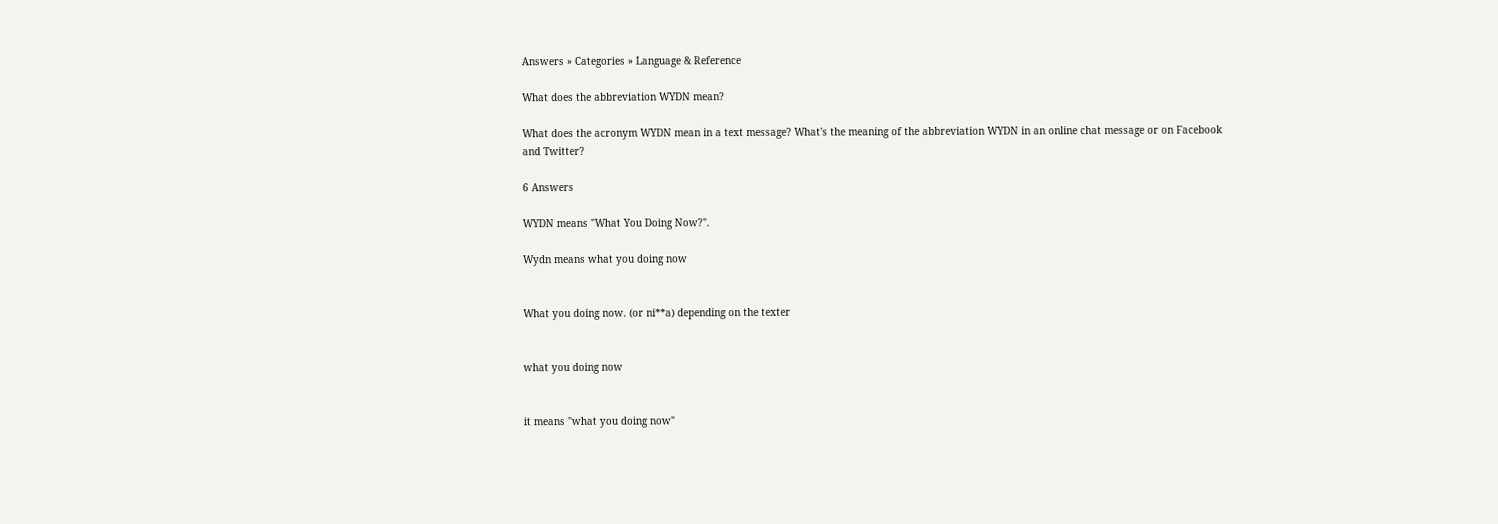Answers » Categories » Language & Reference

What does the abbreviation WYDN mean?

What does the acronym WYDN mean in a text message? What's the meaning of the abbreviation WYDN in an online chat message or on Facebook and Twitter?

6 Answers

WYDN means "What You Doing Now?".

Wydn means what you doing now


What you doing now. (or ni**a) depending on the texter


what you doing now


it means "what you doing now"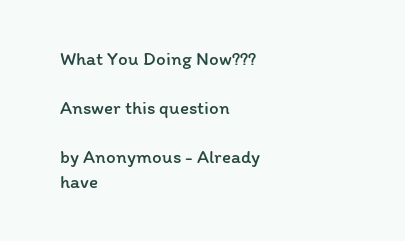What You Doing Now???

Answer this question

by Anonymous - Already have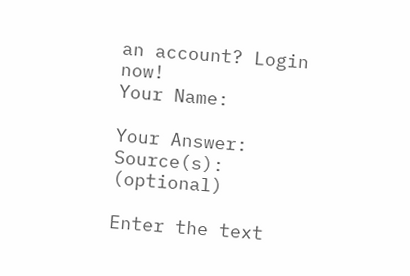an account? Login now!
Your Name:

Your Answer:
Source(s): (optional)

Enter the text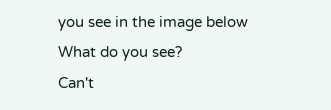you see in the image below
What do you see?
Can't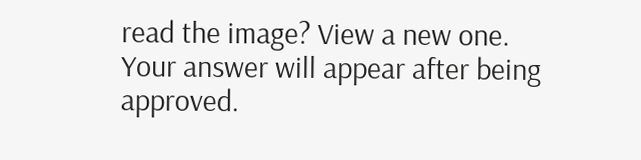read the image? View a new one.
Your answer will appear after being approved.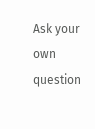Ask your own question